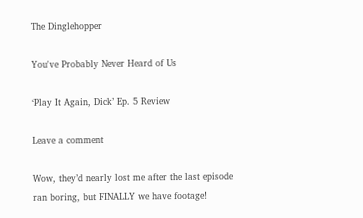The Dinglehopper

You've Probably Never Heard of Us

‘Play It Again, Dick’ Ep. 5 Review

Leave a comment

Wow, they’d nearly lost me after the last episode ran boring, but FINALLY we have footage!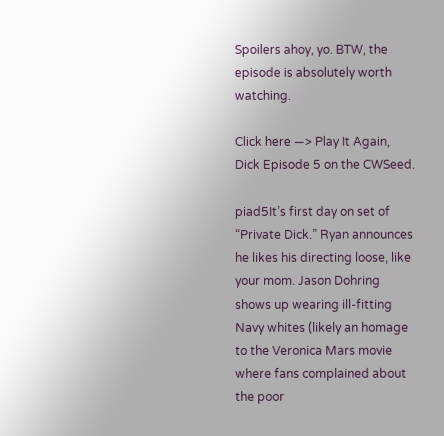Spoilers ahoy, yo. BTW, the episode is absolutely worth watching.

Click here —> Play It Again, Dick Episode 5 on the CWSeed.

piad5It’s first day on set of “Private Dick.” Ryan announces he likes his directing loose, like your mom. Jason Dohring shows up wearing ill-fitting Navy whites (likely an homage to the Veronica Mars movie where fans complained about the poor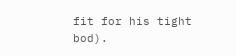fit for his tight bod).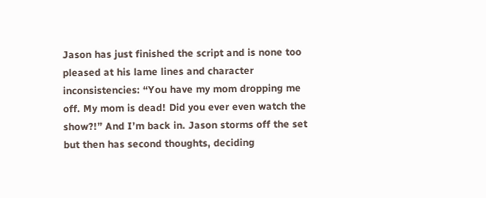Jason has just finished the script and is none too pleased at his lame lines and character inconsistencies: “You have my mom dropping me off. My mom is dead! Did you ever even watch the show?!” And I’m back in. Jason storms off the set but then has second thoughts, deciding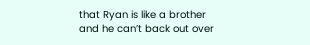that Ryan is like a brother and he can’t back out over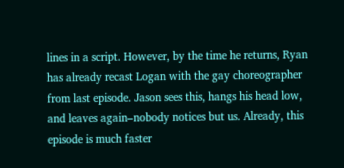lines in a script. However, by the time he returns, Ryan has already recast Logan with the gay choreographer from last episode. Jason sees this, hangs his head low, and leaves again–nobody notices but us. Already, this episode is much faster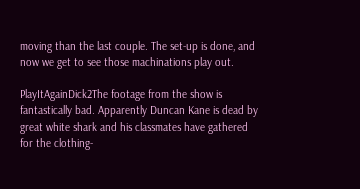moving than the last couple. The set-up is done, and now we get to see those machinations play out.

PlayItAgainDick2The footage from the show is fantastically bad. Apparently Duncan Kane is dead by great white shark and his classmates have gathered for the clothing-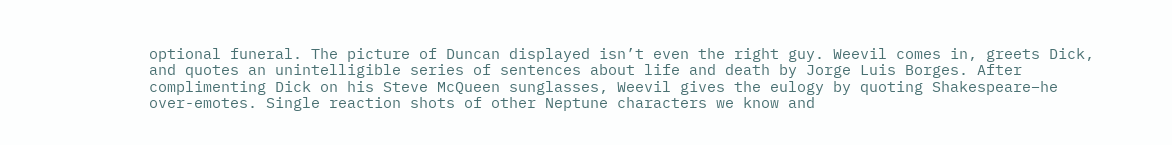optional funeral. The picture of Duncan displayed isn’t even the right guy. Weevil comes in, greets Dick, and quotes an unintelligible series of sentences about life and death by Jorge Luis Borges. After complimenting Dick on his Steve McQueen sunglasses, Weevil gives the eulogy by quoting Shakespeare–he over-emotes. Single reaction shots of other Neptune characters we know and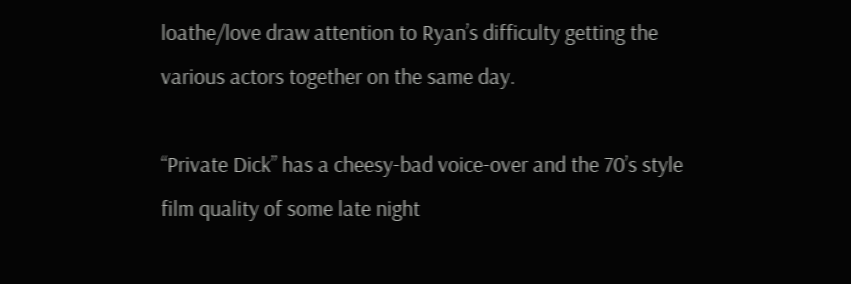loathe/love draw attention to Ryan’s difficulty getting the various actors together on the same day.

“Private Dick” has a cheesy-bad voice-over and the 70’s style film quality of some late night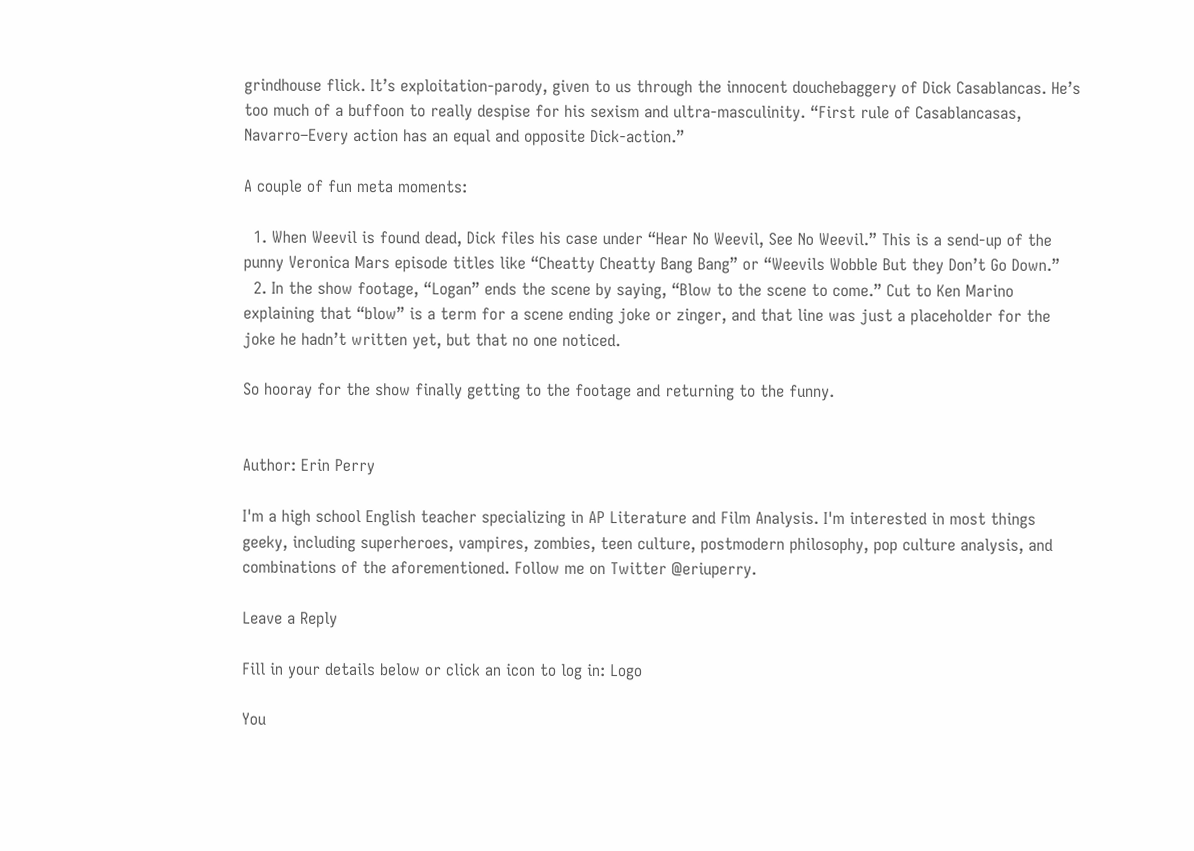grindhouse flick. It’s exploitation-parody, given to us through the innocent douchebaggery of Dick Casablancas. He’s too much of a buffoon to really despise for his sexism and ultra-masculinity. “First rule of Casablancasas, Navarro–Every action has an equal and opposite Dick-action.”

A couple of fun meta moments:

  1. When Weevil is found dead, Dick files his case under “Hear No Weevil, See No Weevil.” This is a send-up of the punny Veronica Mars episode titles like “Cheatty Cheatty Bang Bang” or “Weevils Wobble But they Don’t Go Down.”
  2. In the show footage, “Logan” ends the scene by saying, “Blow to the scene to come.” Cut to Ken Marino explaining that “blow” is a term for a scene ending joke or zinger, and that line was just a placeholder for the joke he hadn’t written yet, but that no one noticed.

So hooray for the show finally getting to the footage and returning to the funny.


Author: Erin Perry

I'm a high school English teacher specializing in AP Literature and Film Analysis. I'm interested in most things geeky, including superheroes, vampires, zombies, teen culture, postmodern philosophy, pop culture analysis, and combinations of the aforementioned. Follow me on Twitter @eriuperry.

Leave a Reply

Fill in your details below or click an icon to log in: Logo

You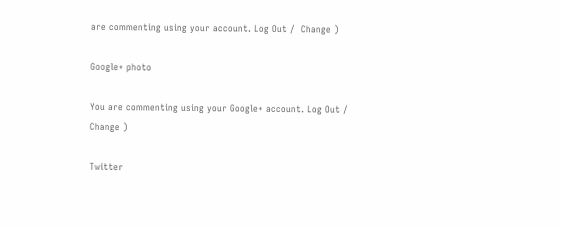are commenting using your account. Log Out /  Change )

Google+ photo

You are commenting using your Google+ account. Log Out /  Change )

Twitter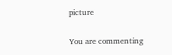picture

You are commenting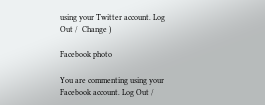using your Twitter account. Log Out /  Change )

Facebook photo

You are commenting using your Facebook account. Log Out /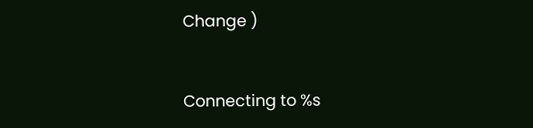Change )


Connecting to %s